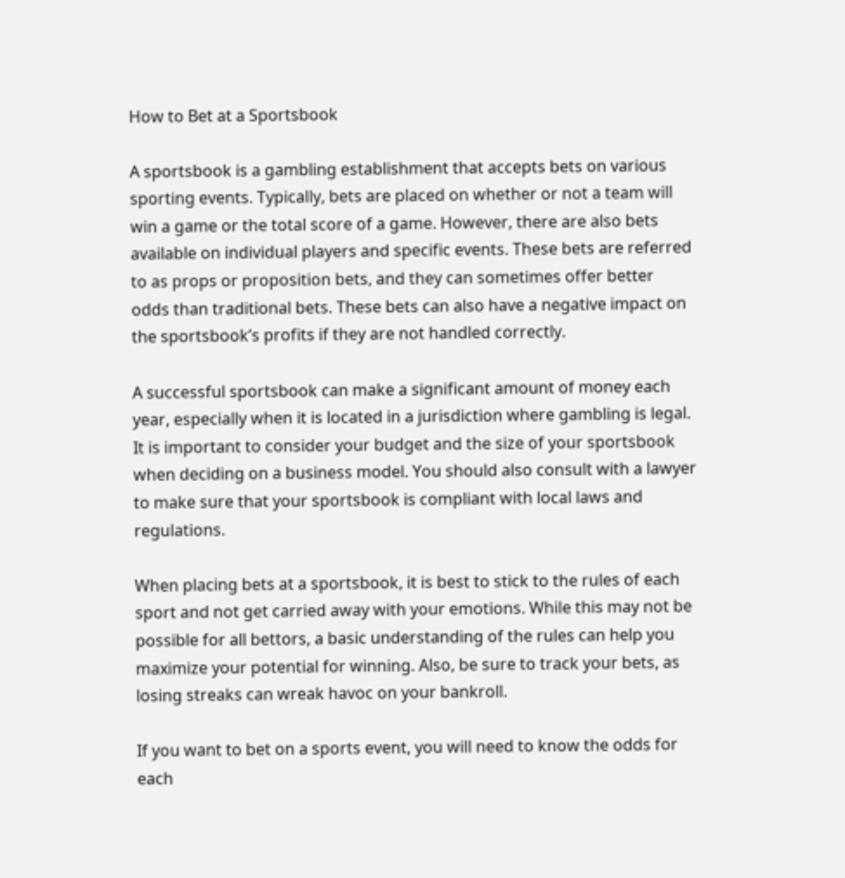How to Bet at a Sportsbook

A sportsbook is a gambling establishment that accepts bets on various sporting events. Typically, bets are placed on whether or not a team will win a game or the total score of a game. However, there are also bets available on individual players and specific events. These bets are referred to as props or proposition bets, and they can sometimes offer better odds than traditional bets. These bets can also have a negative impact on the sportsbook’s profits if they are not handled correctly.

A successful sportsbook can make a significant amount of money each year, especially when it is located in a jurisdiction where gambling is legal. It is important to consider your budget and the size of your sportsbook when deciding on a business model. You should also consult with a lawyer to make sure that your sportsbook is compliant with local laws and regulations.

When placing bets at a sportsbook, it is best to stick to the rules of each sport and not get carried away with your emotions. While this may not be possible for all bettors, a basic understanding of the rules can help you maximize your potential for winning. Also, be sure to track your bets, as losing streaks can wreak havoc on your bankroll.

If you want to bet on a sports event, you will need to know the odds for each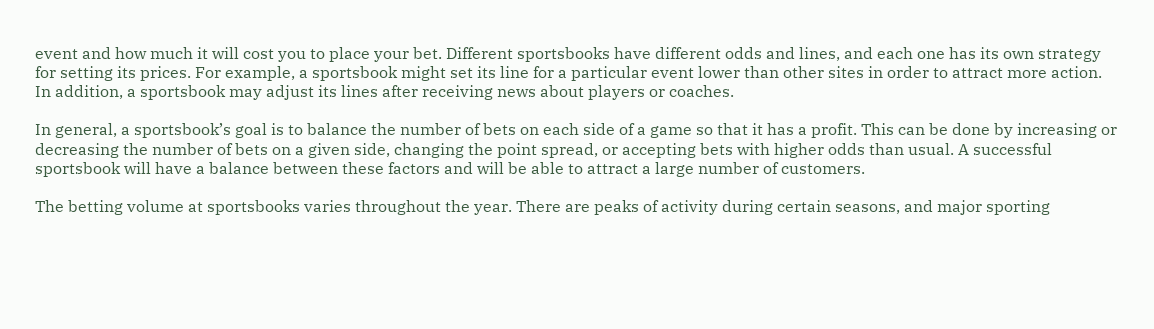event and how much it will cost you to place your bet. Different sportsbooks have different odds and lines, and each one has its own strategy for setting its prices. For example, a sportsbook might set its line for a particular event lower than other sites in order to attract more action. In addition, a sportsbook may adjust its lines after receiving news about players or coaches.

In general, a sportsbook’s goal is to balance the number of bets on each side of a game so that it has a profit. This can be done by increasing or decreasing the number of bets on a given side, changing the point spread, or accepting bets with higher odds than usual. A successful sportsbook will have a balance between these factors and will be able to attract a large number of customers.

The betting volume at sportsbooks varies throughout the year. There are peaks of activity during certain seasons, and major sporting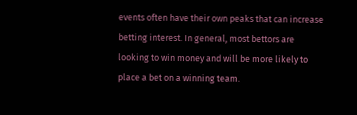events often have their own peaks that can increase betting interest. In general, most bettors are looking to win money and will be more likely to place a bet on a winning team.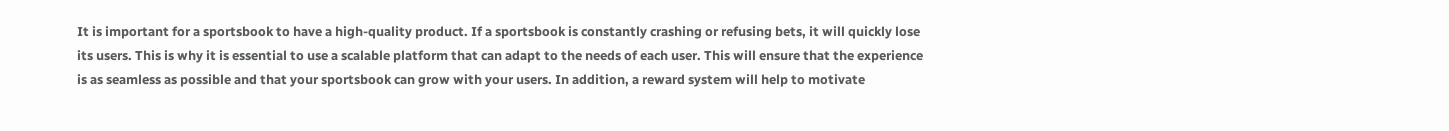It is important for a sportsbook to have a high-quality product. If a sportsbook is constantly crashing or refusing bets, it will quickly lose its users. This is why it is essential to use a scalable platform that can adapt to the needs of each user. This will ensure that the experience is as seamless as possible and that your sportsbook can grow with your users. In addition, a reward system will help to motivate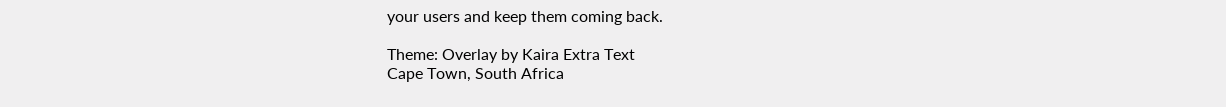your users and keep them coming back.

Theme: Overlay by Kaira Extra Text
Cape Town, South Africa